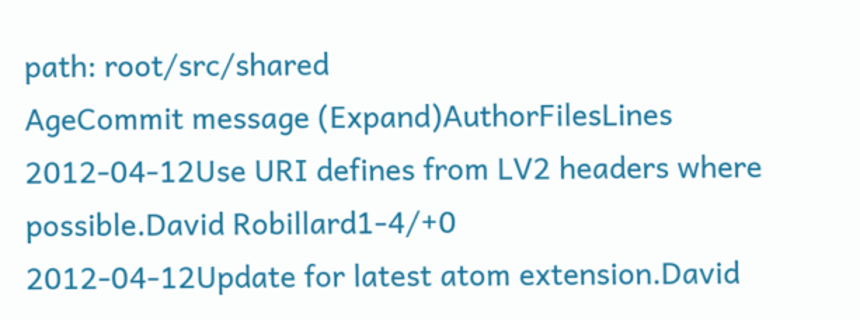path: root/src/shared
AgeCommit message (Expand)AuthorFilesLines
2012-04-12Use URI defines from LV2 headers where possible.David Robillard1-4/+0
2012-04-12Update for latest atom extension.David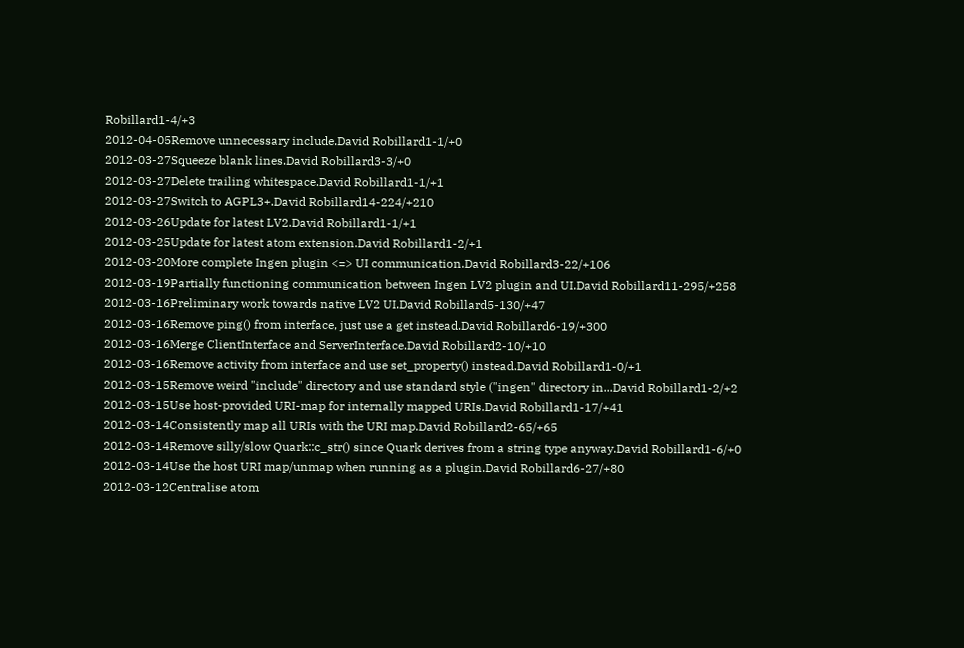Robillard1-4/+3
2012-04-05Remove unnecessary include.David Robillard1-1/+0
2012-03-27Squeeze blank lines.David Robillard3-3/+0
2012-03-27Delete trailing whitespace.David Robillard1-1/+1
2012-03-27Switch to AGPL3+.David Robillard14-224/+210
2012-03-26Update for latest LV2.David Robillard1-1/+1
2012-03-25Update for latest atom extension.David Robillard1-2/+1
2012-03-20More complete Ingen plugin <=> UI communication.David Robillard3-22/+106
2012-03-19Partially functioning communication between Ingen LV2 plugin and UI.David Robillard11-295/+258
2012-03-16Preliminary work towards native LV2 UI.David Robillard5-130/+47
2012-03-16Remove ping() from interface, just use a get instead.David Robillard6-19/+300
2012-03-16Merge ClientInterface and ServerInterface.David Robillard2-10/+10
2012-03-16Remove activity from interface and use set_property() instead.David Robillard1-0/+1
2012-03-15Remove weird "include" directory and use standard style ("ingen" directory in...David Robillard1-2/+2
2012-03-15Use host-provided URI-map for internally mapped URIs.David Robillard1-17/+41
2012-03-14Consistently map all URIs with the URI map.David Robillard2-65/+65
2012-03-14Remove silly/slow Quark::c_str() since Quark derives from a string type anyway.David Robillard1-6/+0
2012-03-14Use the host URI map/unmap when running as a plugin.David Robillard6-27/+80
2012-03-12Centralise atom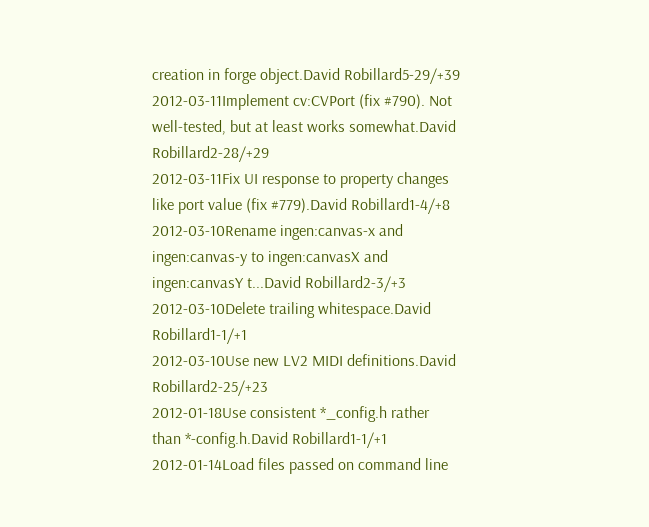creation in forge object.David Robillard5-29/+39
2012-03-11Implement cv:CVPort (fix #790). Not well-tested, but at least works somewhat.David Robillard2-28/+29
2012-03-11Fix UI response to property changes like port value (fix #779).David Robillard1-4/+8
2012-03-10Rename ingen:canvas-x and ingen:canvas-y to ingen:canvasX and ingen:canvasY t...David Robillard2-3/+3
2012-03-10Delete trailing whitespace.David Robillard1-1/+1
2012-03-10Use new LV2 MIDI definitions.David Robillard2-25/+23
2012-01-18Use consistent *_config.h rather than *-config.h.David Robillard1-1/+1
2012-01-14Load files passed on command line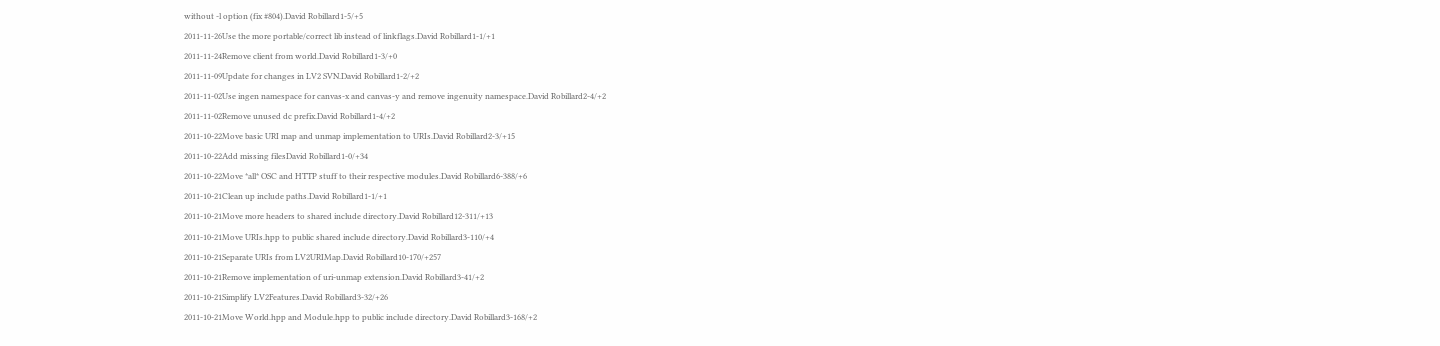without -l option (fix #804).David Robillard1-5/+5
2011-11-26Use the more portable/correct lib instead of linkflags.David Robillard1-1/+1
2011-11-24Remove client from world.David Robillard1-3/+0
2011-11-09Update for changes in LV2 SVN.David Robillard1-2/+2
2011-11-02Use ingen namespace for canvas-x and canvas-y and remove ingenuity namespace.David Robillard2-4/+2
2011-11-02Remove unused dc prefix.David Robillard1-4/+2
2011-10-22Move basic URI map and unmap implementation to URIs.David Robillard2-3/+15
2011-10-22Add missing filesDavid Robillard1-0/+34
2011-10-22Move *all* OSC and HTTP stuff to their respective modules.David Robillard6-388/+6
2011-10-21Clean up include paths.David Robillard1-1/+1
2011-10-21Move more headers to shared include directory.David Robillard12-311/+13
2011-10-21Move URIs.hpp to public shared include directory.David Robillard3-110/+4
2011-10-21Separate URIs from LV2URIMap.David Robillard10-170/+257
2011-10-21Remove implementation of uri-unmap extension.David Robillard3-41/+2
2011-10-21Simplify LV2Features.David Robillard3-32/+26
2011-10-21Move World.hpp and Module.hpp to public include directory.David Robillard3-168/+2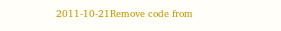2011-10-21Remove code from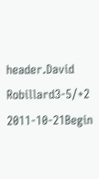header.David Robillard3-5/+2
2011-10-21Begin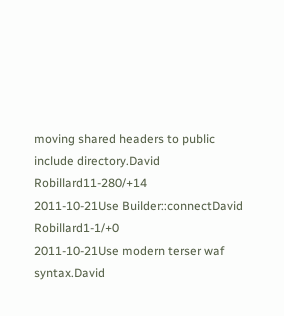moving shared headers to public include directory.David Robillard11-280/+14
2011-10-21Use Builder::connectDavid Robillard1-1/+0
2011-10-21Use modern terser waf syntax.David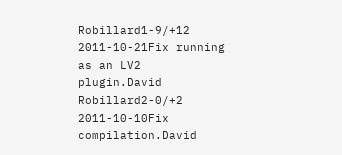Robillard1-9/+12
2011-10-21Fix running as an LV2 plugin.David Robillard2-0/+2
2011-10-10Fix compilation.David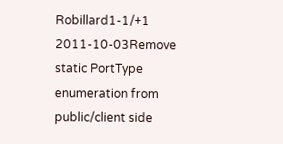Robillard1-1/+1
2011-10-03Remove static PortType enumeration from public/client side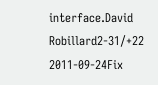interface.David Robillard2-31/+22
2011-09-24Fix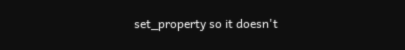set_property so it doesn't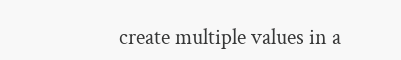create multiple values in a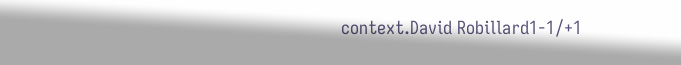context.David Robillard1-1/+1